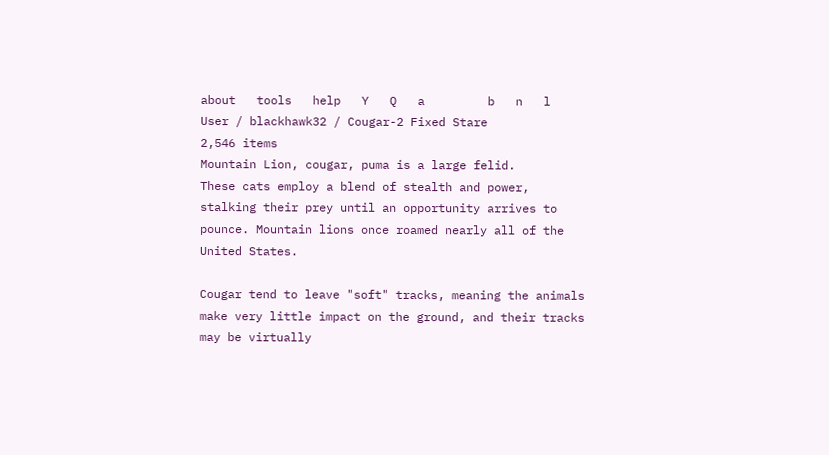about   tools   help   Y   Q   a         b   n   l
User / blackhawk32 / Cougar-2 Fixed Stare
2,546 items
Mountain Lion, cougar, puma is a large felid.
These cats employ a blend of stealth and power, stalking their prey until an opportunity arrives to pounce. Mountain lions once roamed nearly all of the United States.

Cougar tend to leave "soft" tracks, meaning the animals make very little impact on the ground, and their tracks may be virtually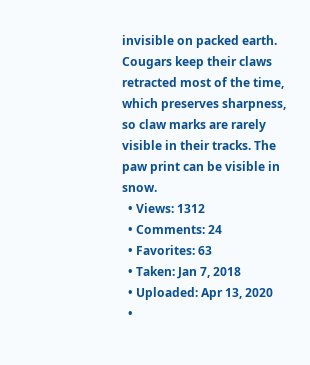invisible on packed earth. Cougars keep their claws retracted most of the time, which preserves sharpness, so claw marks are rarely visible in their tracks. The paw print can be visible in snow.
  • Views: 1312
  • Comments: 24
  • Favorites: 63
  • Taken: Jan 7, 2018
  • Uploaded: Apr 13, 2020
  •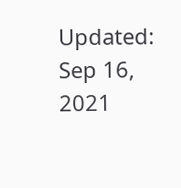Updated: Sep 16, 2021